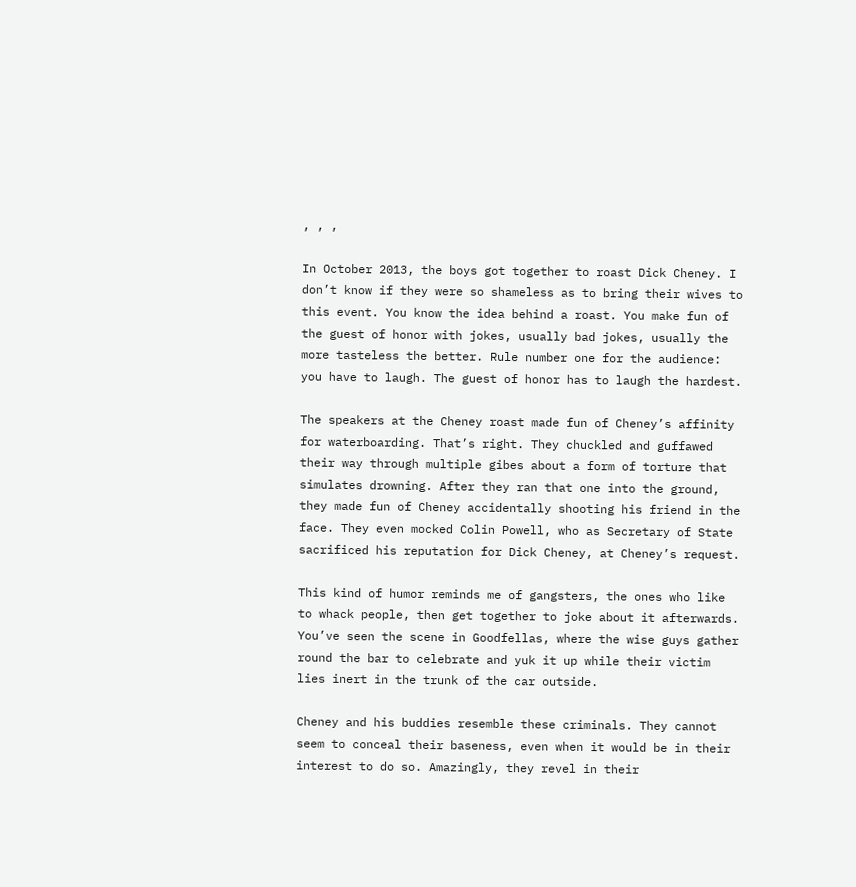, , ,

In October 2013, the boys got together to roast Dick Cheney. I don’t know if they were so shameless as to bring their wives to this event. You know the idea behind a roast. You make fun of the guest of honor with jokes, usually bad jokes, usually the more tasteless the better. Rule number one for the audience: you have to laugh. The guest of honor has to laugh the hardest.

The speakers at the Cheney roast made fun of Cheney’s affinity for waterboarding. That’s right. They chuckled and guffawed their way through multiple gibes about a form of torture that simulates drowning. After they ran that one into the ground, they made fun of Cheney accidentally shooting his friend in the face. They even mocked Colin Powell, who as Secretary of State sacrificed his reputation for Dick Cheney, at Cheney’s request.

This kind of humor reminds me of gangsters, the ones who like to whack people, then get together to joke about it afterwards. You’ve seen the scene in Goodfellas, where the wise guys gather round the bar to celebrate and yuk it up while their victim lies inert in the trunk of the car outside.

Cheney and his buddies resemble these criminals. They cannot seem to conceal their baseness, even when it would be in their interest to do so. Amazingly, they revel in their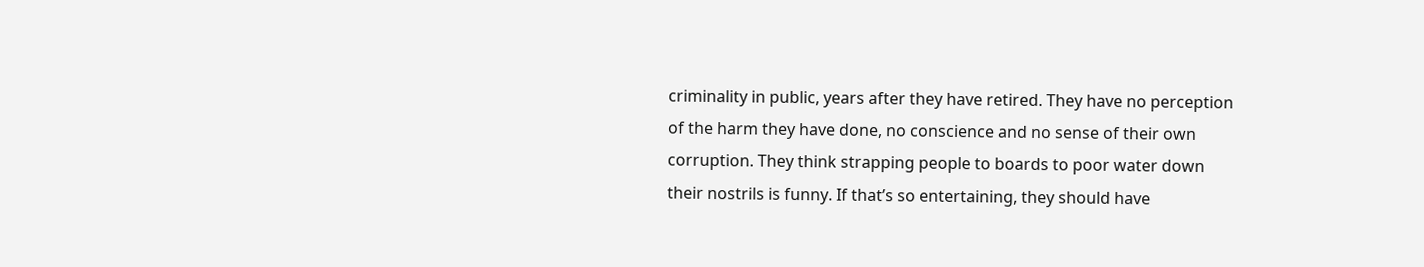criminality in public, years after they have retired. They have no perception of the harm they have done, no conscience and no sense of their own corruption. They think strapping people to boards to poor water down their nostrils is funny. If that’s so entertaining, they should have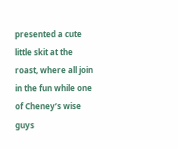presented a cute little skit at the roast, where all join in the fun while one of Cheney’s wise guys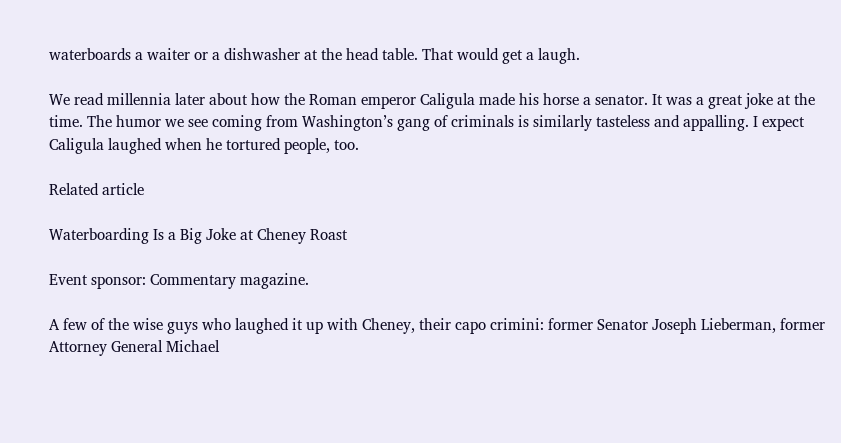waterboards a waiter or a dishwasher at the head table. That would get a laugh.

We read millennia later about how the Roman emperor Caligula made his horse a senator. It was a great joke at the time. The humor we see coming from Washington’s gang of criminals is similarly tasteless and appalling. I expect Caligula laughed when he tortured people, too.

Related article

Waterboarding Is a Big Joke at Cheney Roast

Event sponsor: Commentary magazine.

A few of the wise guys who laughed it up with Cheney, their capo crimini: former Senator Joseph Lieberman, former Attorney General Michael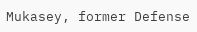Mukasey, former Defense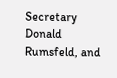Secretary Donald Rumsfeld, and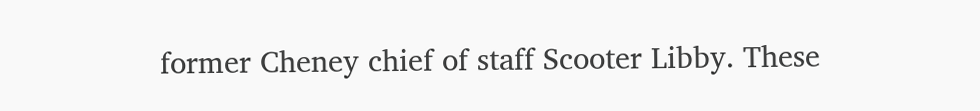former Cheney chief of staff Scooter Libby. These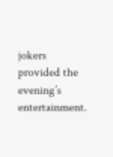jokers provided the evening’s entertainment.